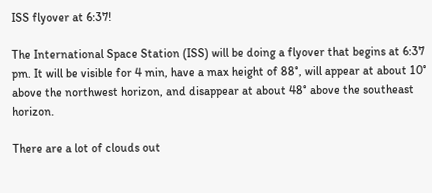ISS flyover at 6:37!

The International Space Station (ISS) will be doing a flyover that begins at 6:37 pm. It will be visible for 4 min, have a max height of 88°, will appear at about 10° above the northwest horizon, and disappear at about 48° above the southeast horizon.

There are a lot of clouds out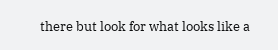there but look for what looks like a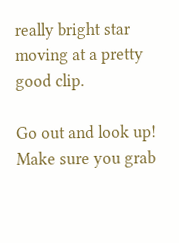really bright star moving at a pretty good clip.

Go out and look up! Make sure you grab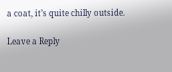a coat, it’s quite chilly outside.

Leave a Reply